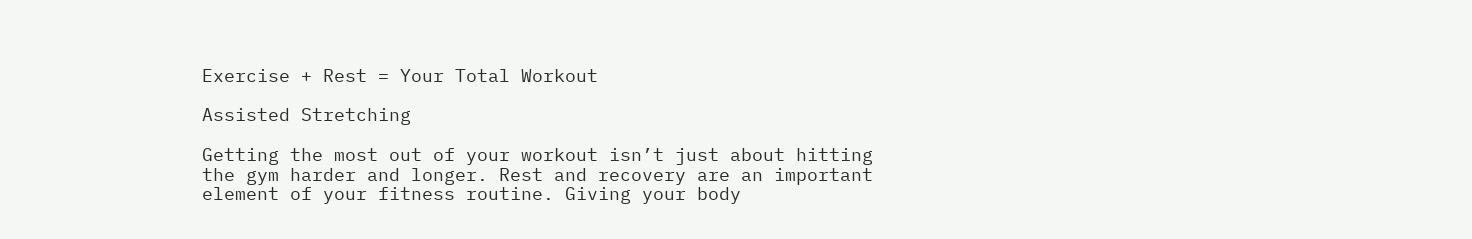Exercise + Rest = Your Total Workout

Assisted Stretching

Getting the most out of your workout isn’t just about hitting the gym harder and longer. Rest and recovery are an important element of your fitness routine. Giving your body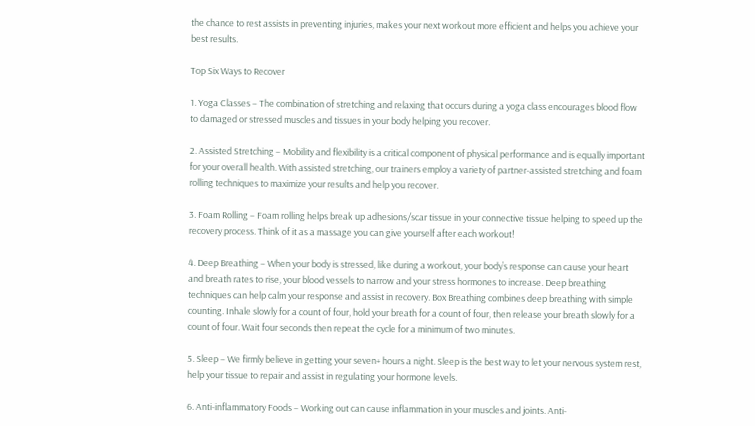the chance to rest assists in preventing injuries, makes your next workout more efficient and helps you achieve your best results.

Top Six Ways to Recover

1. Yoga Classes – The combination of stretching and relaxing that occurs during a yoga class encourages blood flow to damaged or stressed muscles and tissues in your body helping you recover.

2. Assisted Stretching – Mobility and flexibility is a critical component of physical performance and is equally important for your overall health. With assisted stretching, our trainers employ a variety of partner-assisted stretching and foam rolling techniques to maximize your results and help you recover.

3. Foam Rolling – Foam rolling helps break up adhesions/scar tissue in your connective tissue helping to speed up the recovery process. Think of it as a massage you can give yourself after each workout!

4. Deep Breathing – When your body is stressed, like during a workout, your body’s response can cause your heart and breath rates to rise, your blood vessels to narrow and your stress hormones to increase. Deep breathing techniques can help calm your response and assist in recovery. Box Breathing combines deep breathing with simple counting. Inhale slowly for a count of four, hold your breath for a count of four, then release your breath slowly for a count of four. Wait four seconds then repeat the cycle for a minimum of two minutes.

5. Sleep – We firmly believe in getting your seven+ hours a night. Sleep is the best way to let your nervous system rest, help your tissue to repair and assist in regulating your hormone levels.

6. Anti-inflammatory Foods – Working out can cause inflammation in your muscles and joints. Anti-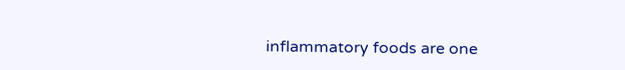inflammatory foods are one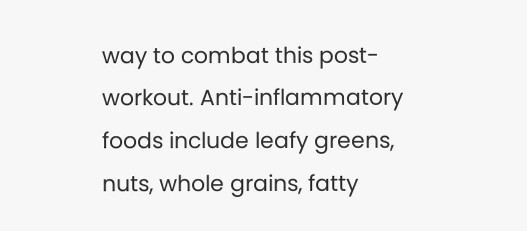way to combat this post-workout. Anti-inflammatory foods include leafy greens, nuts, whole grains, fatty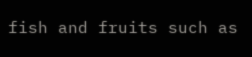fish and fruits such as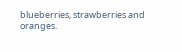blueberries, strawberries and oranges.